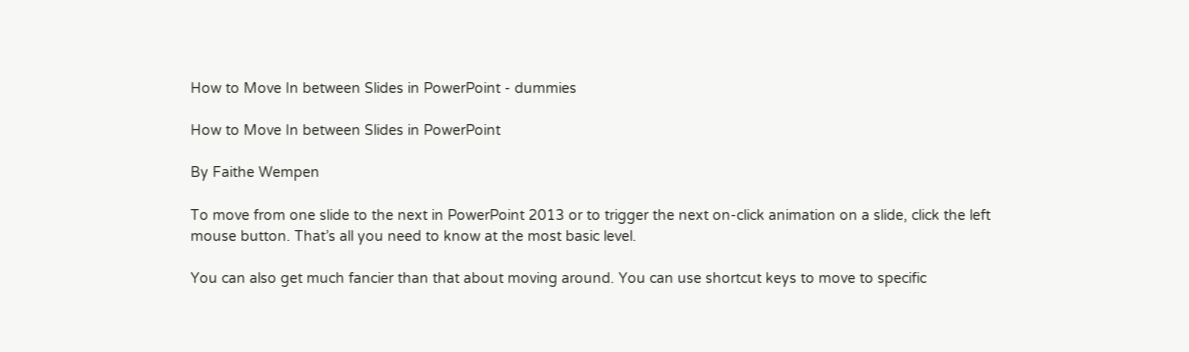How to Move In between Slides in PowerPoint - dummies

How to Move In between Slides in PowerPoint

By Faithe Wempen

To move from one slide to the next in PowerPoint 2013 or to trigger the next on-click animation on a slide, click the left mouse button. That’s all you need to know at the most basic level.

You can also get much fancier than that about moving around. You can use shortcut keys to move to specific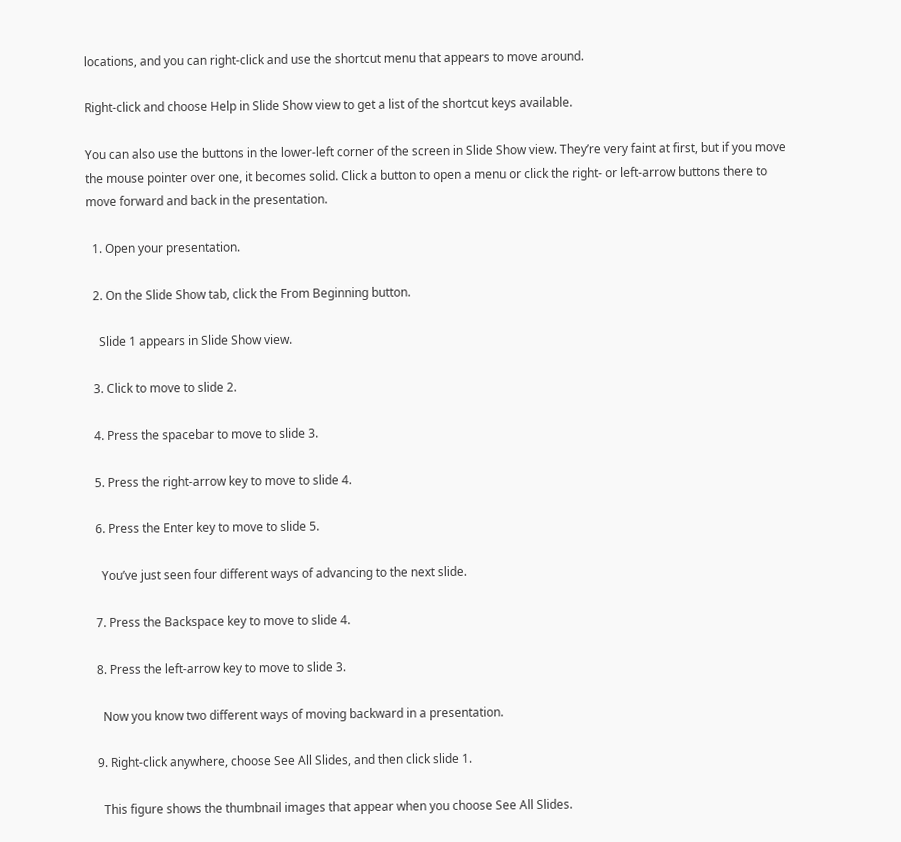locations, and you can right-click and use the shortcut menu that appears to move around.

Right-click and choose Help in Slide Show view to get a list of the shortcut keys available.

You can also use the buttons in the lower-left corner of the screen in Slide Show view. They’re very faint at first, but if you move the mouse pointer over one, it becomes solid. Click a button to open a menu or click the right- or left-arrow buttons there to move forward and back in the presentation.

  1. Open your presentation.

  2. On the Slide Show tab, click the From Beginning button.

    Slide 1 appears in Slide Show view.

  3. Click to move to slide 2.

  4. Press the spacebar to move to slide 3.

  5. Press the right-arrow key to move to slide 4.

  6. Press the Enter key to move to slide 5.

    You’ve just seen four different ways of advancing to the next slide.

  7. Press the Backspace key to move to slide 4.

  8. Press the left-arrow key to move to slide 3.

    Now you know two different ways of moving backward in a presentation.

  9. Right-click anywhere, choose See All Slides, and then click slide 1.

    This figure shows the thumbnail images that appear when you choose See All Slides.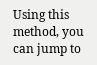Using this method, you can jump to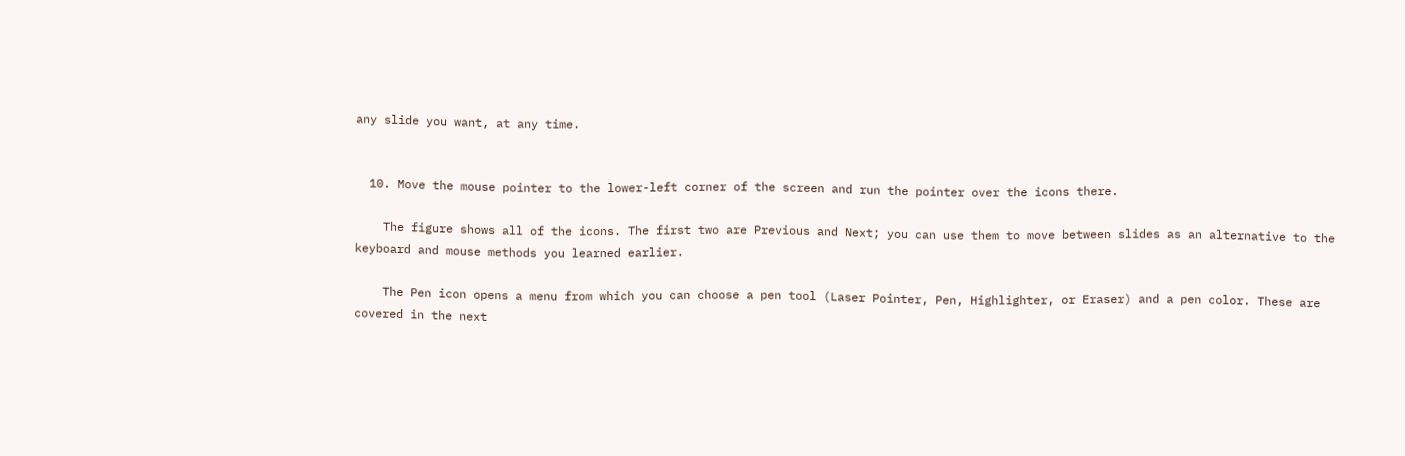any slide you want, at any time.


  10. Move the mouse pointer to the lower-left corner of the screen and run the pointer over the icons there.

    The figure shows all of the icons. The first two are Previous and Next; you can use them to move between slides as an alternative to the keyboard and mouse methods you learned earlier.

    The Pen icon opens a menu from which you can choose a pen tool (Laser Pointer, Pen, Highlighter, or Eraser) and a pen color. These are covered in the next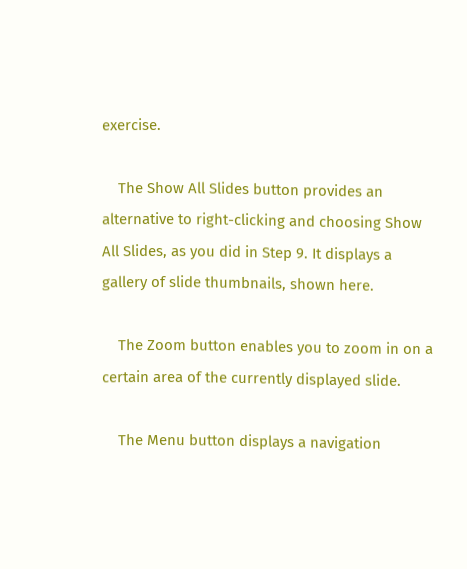exercise.

    The Show All Slides button provides an alternative to right-clicking and choosing Show All Slides, as you did in Step 9. It displays a gallery of slide thumbnails, shown here.

    The Zoom button enables you to zoom in on a certain area of the currently displayed slide.

    The Menu button displays a navigation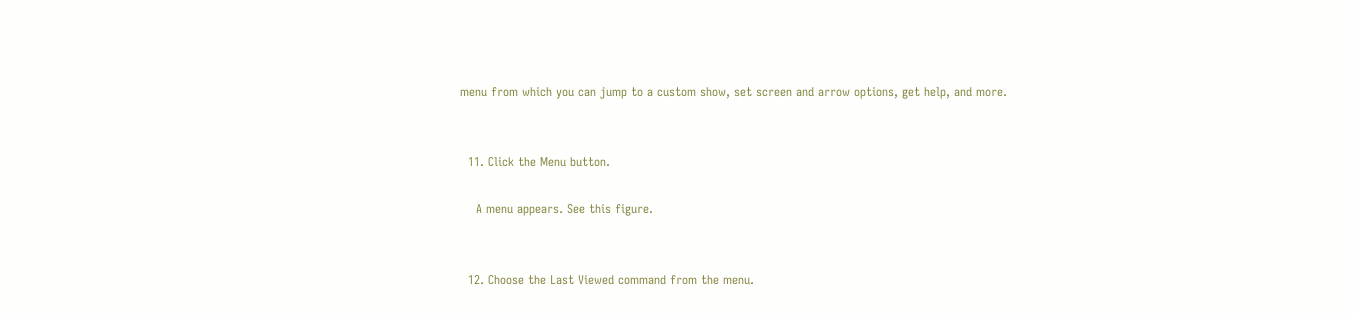menu from which you can jump to a custom show, set screen and arrow options, get help, and more.


  11. Click the Menu button.

    A menu appears. See this figure.


  12. Choose the Last Viewed command from the menu.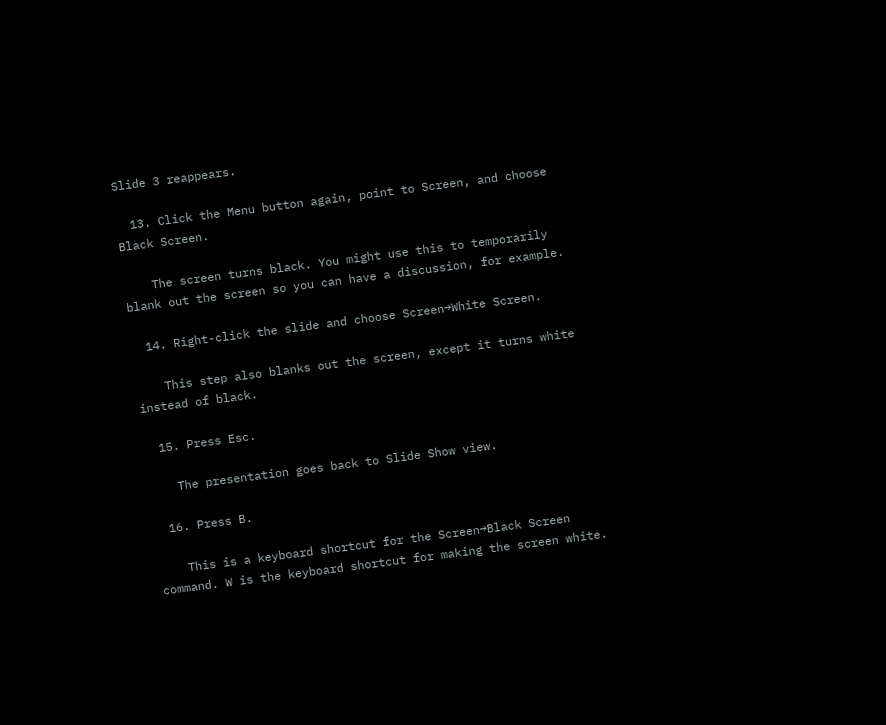Slide 3 reappears.

  13. Click the Menu button again, point to Screen, and choose Black Screen.

    The screen turns black. You might use this to temporarily blank out the screen so you can have a discussion, for example.

  14. Right-click the slide and choose Screen→White Screen.

    This step also blanks out the screen, except it turns white instead of black.

  15. Press Esc.

    The presentation goes back to Slide Show view.

  16. Press B.

    This is a keyboard shortcut for the Screen→Black Screen command. W is the keyboard shortcut for making the screen white.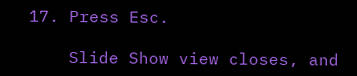17. Press Esc.

    Slide Show view closes, and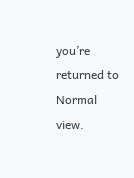you’re returned to Normal view.